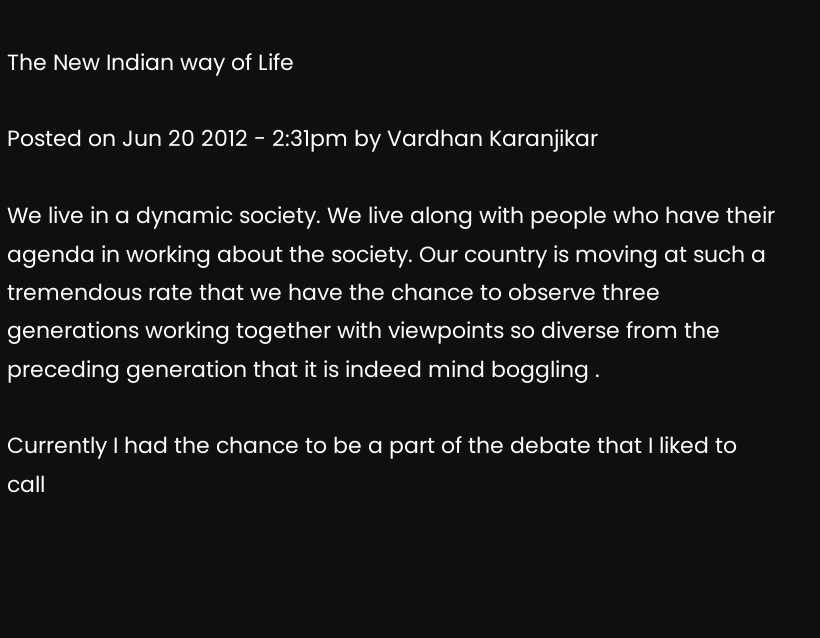The New Indian way of Life

Posted on Jun 20 2012 - 2:31pm by Vardhan Karanjikar

We live in a dynamic society. We live along with people who have their agenda in working about the society. Our country is moving at such a tremendous rate that we have the chance to observe three generations working together with viewpoints so diverse from the preceding generation that it is indeed mind boggling .

Currently I had the chance to be a part of the debate that I liked to call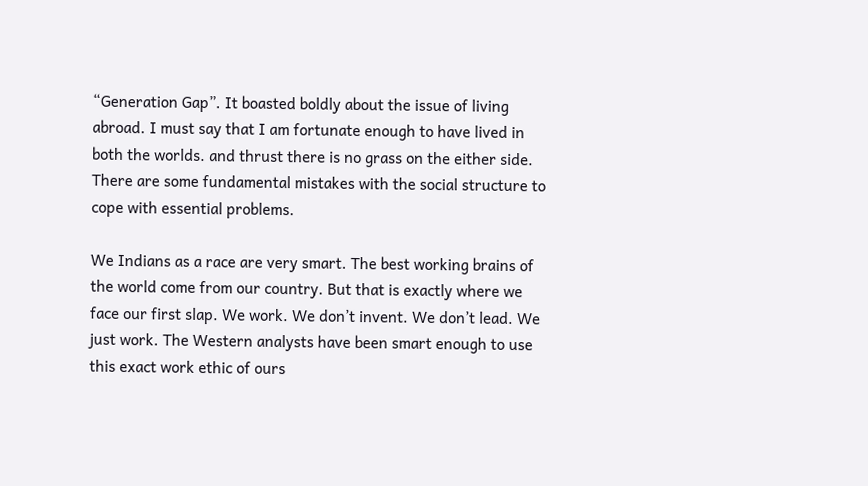“Generation Gap”. It boasted boldly about the issue of living abroad. I must say that I am fortunate enough to have lived in both the worlds. and thrust there is no grass on the either side. There are some fundamental mistakes with the social structure to cope with essential problems.

We Indians as a race are very smart. The best working brains of the world come from our country. But that is exactly where we face our first slap. We work. We don’t invent. We don’t lead. We just work. The Western analysts have been smart enough to use this exact work ethic of ours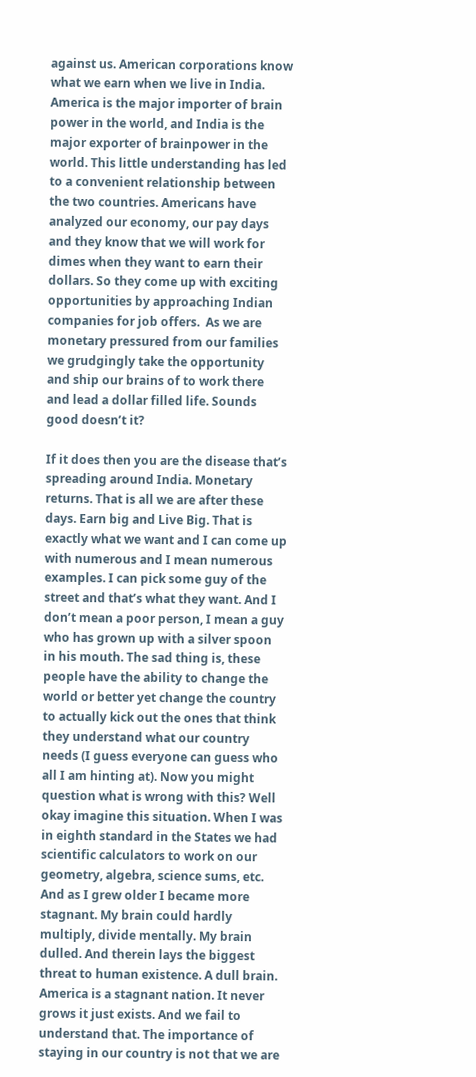against us. American corporations know what we earn when we live in India. America is the major importer of brain power in the world, and India is the major exporter of brainpower in the world. This little understanding has led to a convenient relationship between the two countries. Americans have analyzed our economy, our pay days and they know that we will work for dimes when they want to earn their dollars. So they come up with exciting opportunities by approaching Indian companies for job offers.  As we are monetary pressured from our families we grudgingly take the opportunity and ship our brains of to work there and lead a dollar filled life. Sounds good doesn’t it?

If it does then you are the disease that’s spreading around India. Monetary returns. That is all we are after these days. Earn big and Live Big. That is exactly what we want and I can come up with numerous and I mean numerous examples. I can pick some guy of the street and that’s what they want. And I don’t mean a poor person, I mean a guy who has grown up with a silver spoon in his mouth. The sad thing is, these people have the ability to change the world or better yet change the country to actually kick out the ones that think they understand what our country needs (I guess everyone can guess who all I am hinting at). Now you might question what is wrong with this? Well okay imagine this situation. When I was in eighth standard in the States we had scientific calculators to work on our geometry, algebra, science sums, etc. And as I grew older I became more stagnant. My brain could hardly multiply, divide mentally. My brain dulled. And therein lays the biggest threat to human existence. A dull brain. America is a stagnant nation. It never grows it just exists. And we fail to understand that. The importance of staying in our country is not that we are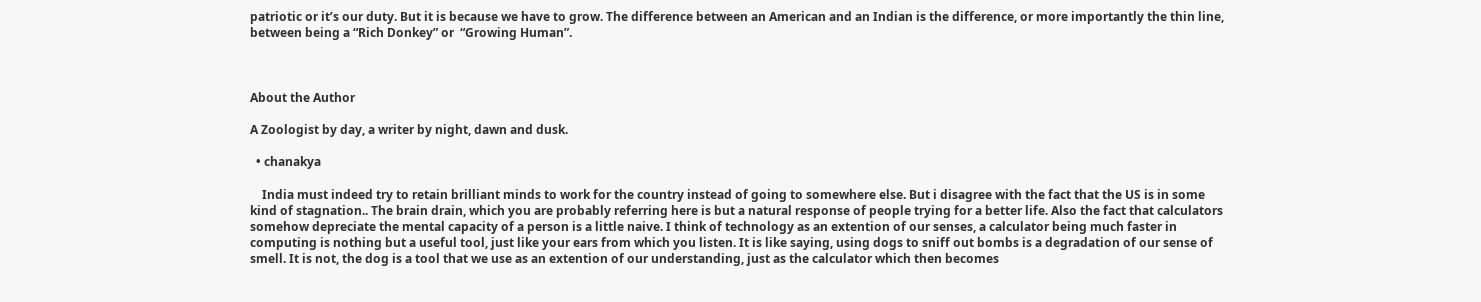patriotic or it’s our duty. But it is because we have to grow. The difference between an American and an Indian is the difference, or more importantly the thin line, between being a “Rich Donkey” or  “Growing Human”.



About the Author

A Zoologist by day, a writer by night, dawn and dusk.

  • chanakya

    India must indeed try to retain brilliant minds to work for the country instead of going to somewhere else. But i disagree with the fact that the US is in some kind of stagnation.. The brain drain, which you are probably referring here is but a natural response of people trying for a better life. Also the fact that calculators somehow depreciate the mental capacity of a person is a little naive. I think of technology as an extention of our senses, a calculator being much faster in computing is nothing but a useful tool, just like your ears from which you listen. It is like saying, using dogs to sniff out bombs is a degradation of our sense of smell. It is not, the dog is a tool that we use as an extention of our understanding, just as the calculator which then becomes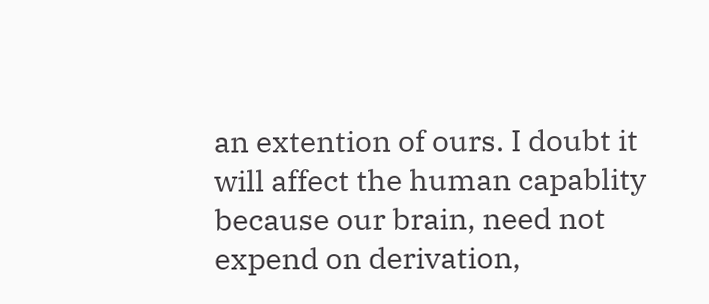an extention of ours. I doubt it will affect the human capablity because our brain, need not expend on derivation,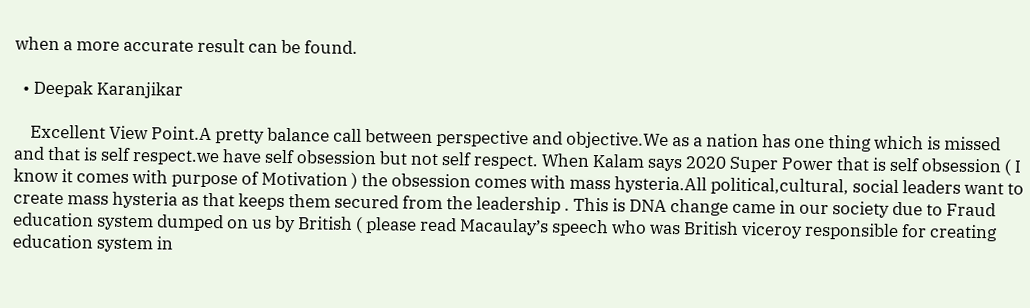when a more accurate result can be found.

  • Deepak Karanjikar

    Excellent View Point.A pretty balance call between perspective and objective.We as a nation has one thing which is missed and that is self respect.we have self obsession but not self respect. When Kalam says 2020 Super Power that is self obsession ( I know it comes with purpose of Motivation ) the obsession comes with mass hysteria.All political,cultural, social leaders want to create mass hysteria as that keeps them secured from the leadership . This is DNA change came in our society due to Fraud education system dumped on us by British ( please read Macaulay’s speech who was British viceroy responsible for creating education system in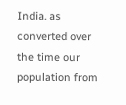India. as converted over the time our population from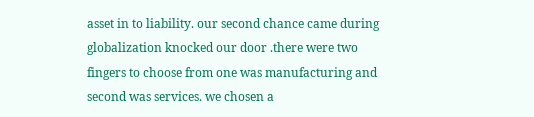asset in to liability. our second chance came during globalization knocked our door .there were two fingers to choose from one was manufacturing and second was services. we chosen a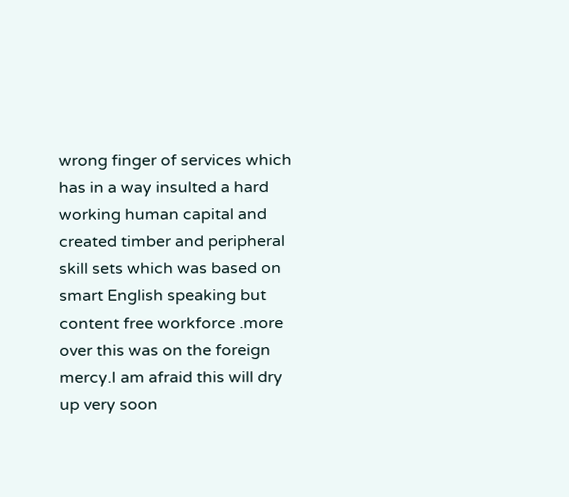wrong finger of services which has in a way insulted a hard working human capital and created timber and peripheral skill sets which was based on smart English speaking but content free workforce .more over this was on the foreign mercy.I am afraid this will dry up very soon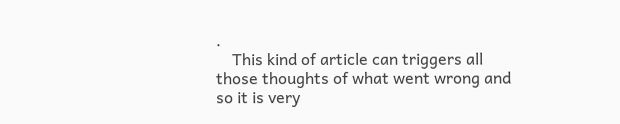.
    This kind of article can triggers all those thoughts of what went wrong and so it is very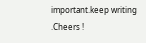important.keep writing .Cheers !